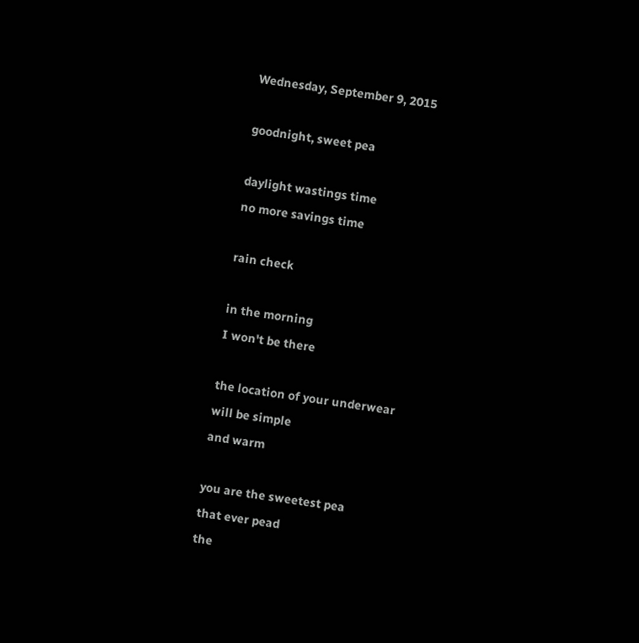Wednesday, September 9, 2015

goodnight, sweet pea

daylight wastings time
no more savings time

rain check

in the morning
I won't be there

the location of your underwear
will be simple
and warm

you are the sweetest pea
that ever pead
the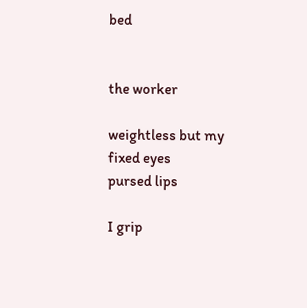bed


the worker

weightless but my
fixed eyes
pursed lips

I grip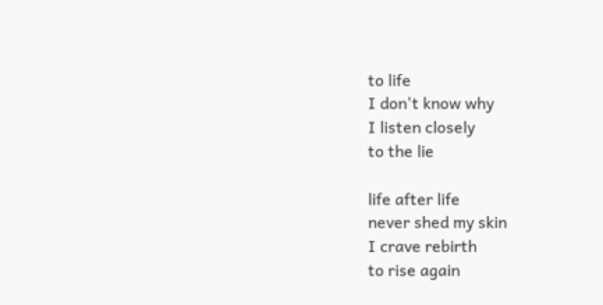to life
I don't know why
I listen closely
to the lie

life after life
never shed my skin
I crave rebirth
to rise again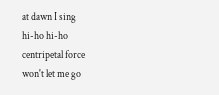at dawn I sing
hi-ho hi-ho
centripetal force
won't let me go